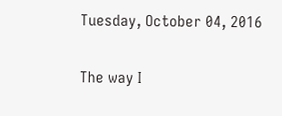Tuesday, October 04, 2016

The way I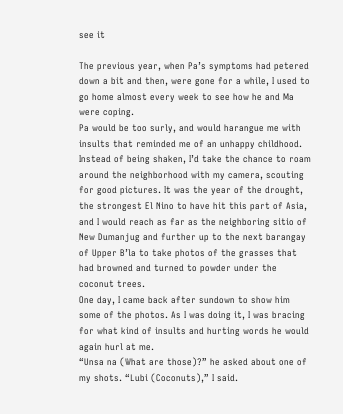see it

The previous year, when Pa’s symptoms had petered down a bit and then, were gone for a while, I used to go home almost every week to see how he and Ma were coping.
Pa would be too surly, and would harangue me with insults that reminded me of an unhappy childhood. Instead of being shaken, I’d take the chance to roam around the neighborhood with my camera, scouting for good pictures. It was the year of the drought, the strongest El Nino to have hit this part of Asia, and I would reach as far as the neighboring sitio of New Dumanjug and further up to the next barangay of Upper B’la to take photos of the grasses that had browned and turned to powder under the coconut trees.
One day, I came back after sundown to show him some of the photos. As I was doing it, I was bracing for what kind of insults and hurting words he would again hurl at me.
“Unsa na (What are those)?” he asked about one of my shots. “Lubi (Coconuts),” I said.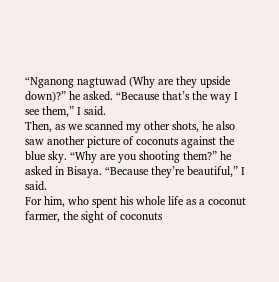“Nganong nagtuwad (Why are they upside down)?” he asked. “Because that’s the way I see them,” I said.
Then, as we scanned my other shots, he also saw another picture of coconuts against the blue sky. “Why are you shooting them?” he asked in Bisaya. “Because they’re beautiful,” I said.
For him, who spent his whole life as a coconut farmer, the sight of coconuts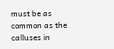must be as common as the calluses in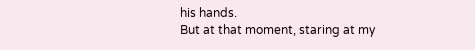his hands.
But at that moment, staring at my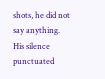shots, he did not say anything.
His silence punctuated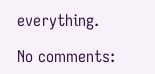everything.

No comments: